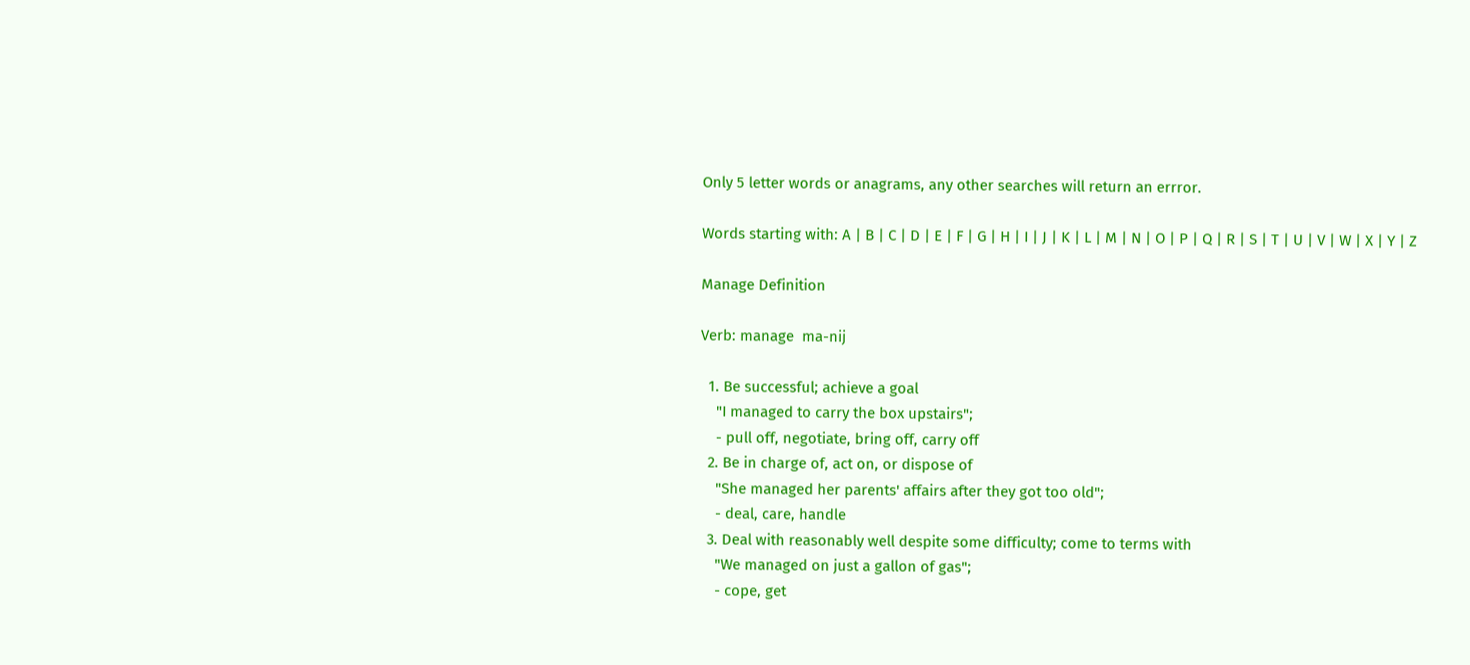Only 5 letter words or anagrams, any other searches will return an errror.

Words starting with: A | B | C | D | E | F | G | H | I | J | K | L | M | N | O | P | Q | R | S | T | U | V | W | X | Y | Z

Manage Definition

Verb: manage  ma-nij

  1. Be successful; achieve a goal
    "I managed to carry the box upstairs";
    - pull off, negotiate, bring off, carry off
  2. Be in charge of, act on, or dispose of
    "She managed her parents' affairs after they got too old";
    - deal, care, handle
  3. Deal with reasonably well despite some difficulty; come to terms with
    "We managed on just a gallon of gas";
    - cope, get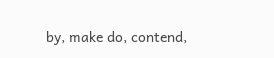by, make do, contend,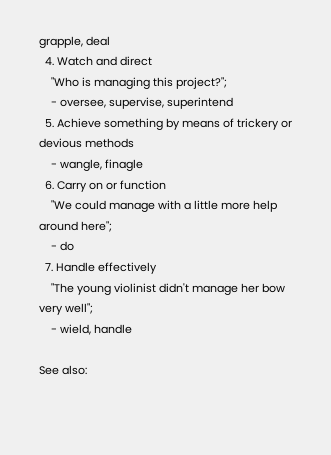grapple, deal
  4. Watch and direct
    "Who is managing this project?";
    - oversee, supervise, superintend
  5. Achieve something by means of trickery or devious methods
    - wangle, finagle
  6. Carry on or function
    "We could manage with a little more help around here";
    - do
  7. Handle effectively
    "The young violinist didn't manage her bow very well";
    - wield, handle

See also: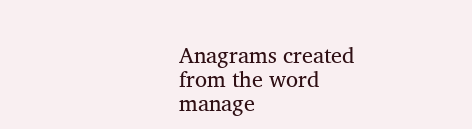Anagrams created from the word manage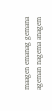maagen emanag gemana ageman nagema anagem